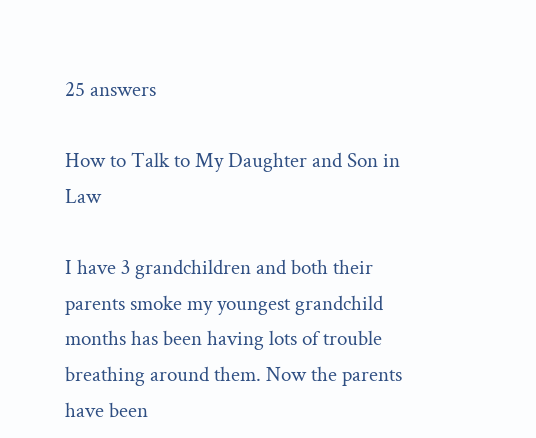25 answers

How to Talk to My Daughter and Son in Law

I have 3 grandchildren and both their parents smoke my youngest grandchild months has been having lots of trouble breathing around them. Now the parents have been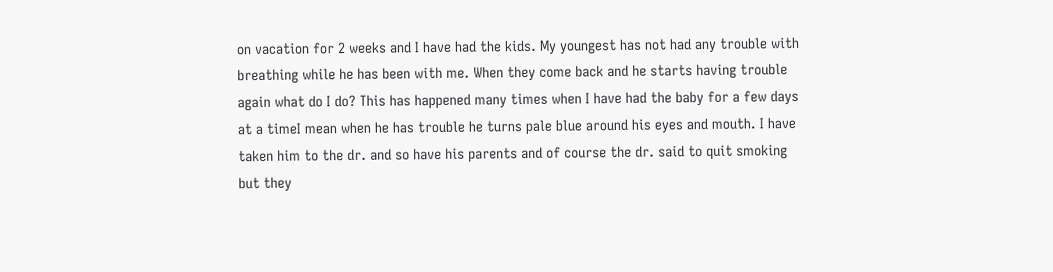on vacation for 2 weeks and I have had the kids. My youngest has not had any trouble with breathing while he has been with me. When they come back and he starts having trouble again what do I do? This has happened many times when I have had the baby for a few days at a timeI mean when he has trouble he turns pale blue around his eyes and mouth. I have taken him to the dr. and so have his parents and of course the dr. said to quit smoking but they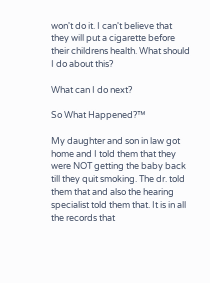won't do it. I can't believe that they will put a cigarette before their childrens health. What should I do about this?

What can I do next?

So What Happened?™

My daughter and son in law got home and I told them that they were NOT getting the baby back till they quit smoking. The dr. told them that and also the hearing specialist told them that. It is in all the records that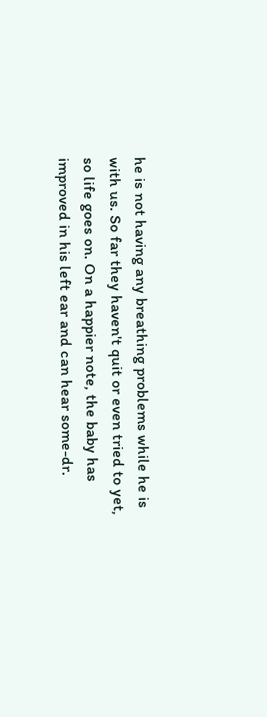he is not having any breathing problems while he is with us. So far they haven't quit or even tried to yet, so life goes on. On a happier note, the baby has improved in his left ear and can hear some-dr.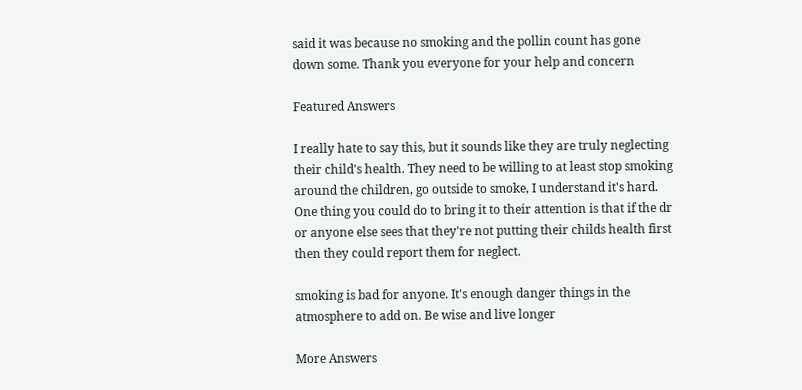said it was because no smoking and the pollin count has gone down some. Thank you everyone for your help and concern

Featured Answers

I really hate to say this, but it sounds like they are truly neglecting their child's health. They need to be willing to at least stop smoking around the children, go outside to smoke, I understand it's hard. One thing you could do to bring it to their attention is that if the dr or anyone else sees that they're not putting their childs health first then they could report them for neglect.

smoking is bad for anyone. It's enough danger things in the atmosphere to add on. Be wise and live longer

More Answers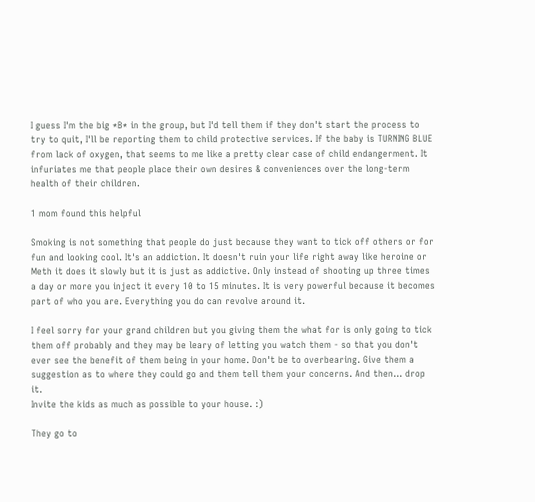I guess I'm the big *B* in the group, but I'd tell them if they don't start the process to try to quit, I'll be reporting them to child protective services. If the baby is TURNING BLUE from lack of oxygen, that seems to me like a pretty clear case of child endangerment. It infuriates me that people place their own desires & conveniences over the long-term health of their children.

1 mom found this helpful

Smoking is not something that people do just because they want to tick off others or for fun and looking cool. It's an addiction. It doesn't ruin your life right away like heroine or Meth it does it slowly but it is just as addictive. Only instead of shooting up three times a day or more you inject it every 10 to 15 minutes. It is very powerful because it becomes part of who you are. Everything you do can revolve around it.

I feel sorry for your grand children but you giving them the what for is only going to tick them off probably and they may be leary of letting you watch them - so that you don't ever see the benefit of them being in your home. Don't be to overbearing. Give them a suggestion as to where they could go and them tell them your concerns. And then... drop it.
Invite the kids as much as possible to your house. :)

They go to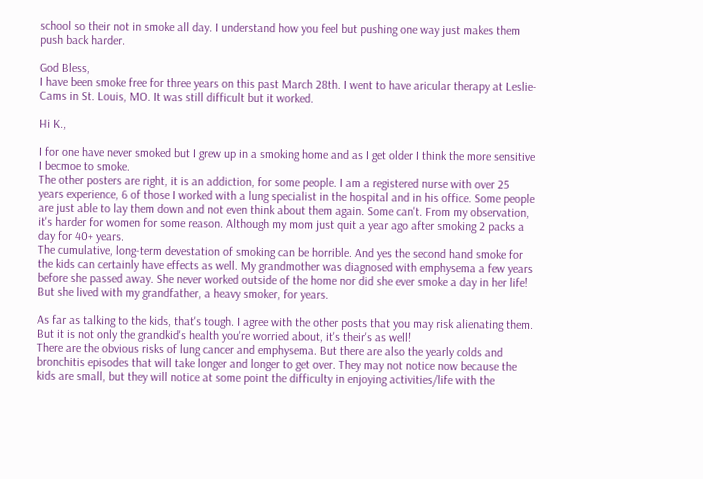school so their not in smoke all day. I understand how you feel but pushing one way just makes them push back harder.

God Bless,
I have been smoke free for three years on this past March 28th. I went to have aricular therapy at Leslie-Cams in St. Louis, MO. It was still difficult but it worked.

Hi K.,

I for one have never smoked but I grew up in a smoking home and as I get older I think the more sensitive I becmoe to smoke.
The other posters are right, it is an addiction, for some people. I am a registered nurse with over 25 years experience, 6 of those I worked with a lung specialist in the hospital and in his office. Some people are just able to lay them down and not even think about them again. Some can't. From my observation, it's harder for women for some reason. Although my mom just quit a year ago after smoking 2 packs a day for 40+ years.
The cumulative, long-term devestation of smoking can be horrible. And yes the second hand smoke for the kids can certainly have effects as well. My grandmother was diagnosed with emphysema a few years before she passed away. She never worked outside of the home nor did she ever smoke a day in her life! But she lived with my grandfather, a heavy smoker, for years.

As far as talking to the kids, that's tough. I agree with the other posts that you may risk alienating them. But it is not only the grandkid's health you're worried about, it's their's as well!
There are the obvious risks of lung cancer and emphysema. But there are also the yearly colds and bronchitis episodes that will take longer and longer to get over. They may not notice now because the kids are small, but they will notice at some point the difficulty in enjoying activities/life with the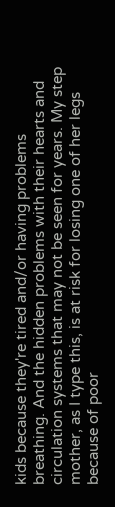kids because they're tired and/or having problems breathing. And the hidden problems with their hearts and circulation systems that may not be seen for years. My step mother, as I type this, is at risk for losing one of her legs because of poor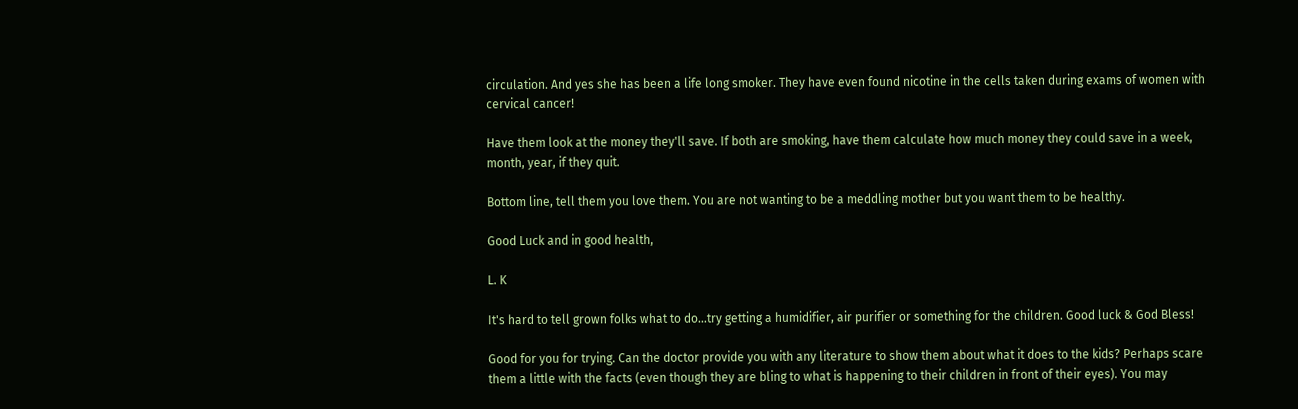circulation. And yes she has been a life long smoker. They have even found nicotine in the cells taken during exams of women with cervical cancer!

Have them look at the money they'll save. If both are smoking, have them calculate how much money they could save in a week, month, year, if they quit.

Bottom line, tell them you love them. You are not wanting to be a meddling mother but you want them to be healthy.

Good Luck and in good health,

L. K

It's hard to tell grown folks what to do...try getting a humidifier, air purifier or something for the children. Good luck & God Bless!

Good for you for trying. Can the doctor provide you with any literature to show them about what it does to the kids? Perhaps scare them a little with the facts (even though they are bling to what is happening to their children in front of their eyes). You may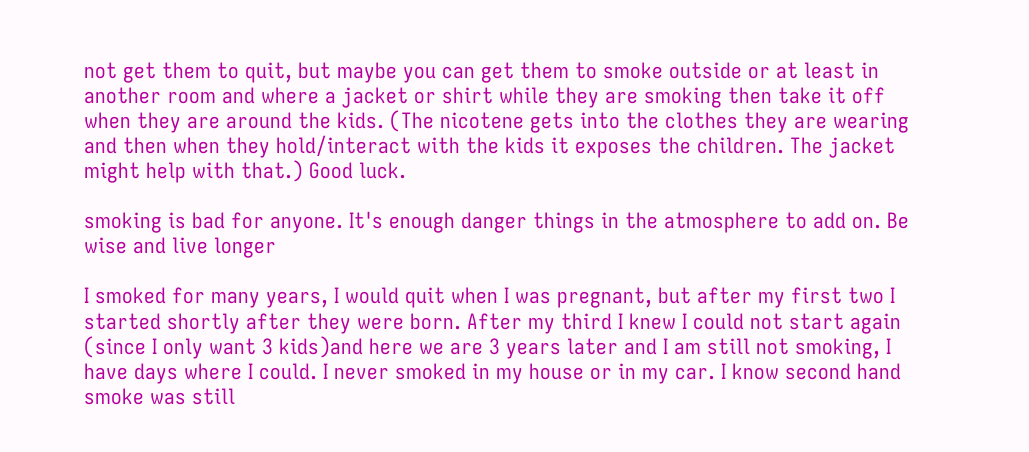not get them to quit, but maybe you can get them to smoke outside or at least in another room and where a jacket or shirt while they are smoking then take it off when they are around the kids. (The nicotene gets into the clothes they are wearing and then when they hold/interact with the kids it exposes the children. The jacket might help with that.) Good luck.

smoking is bad for anyone. It's enough danger things in the atmosphere to add on. Be wise and live longer

I smoked for many years, I would quit when I was pregnant, but after my first two I started shortly after they were born. After my third I knew I could not start again (since I only want 3 kids)and here we are 3 years later and I am still not smoking, I have days where I could. I never smoked in my house or in my car. I know second hand smoke was still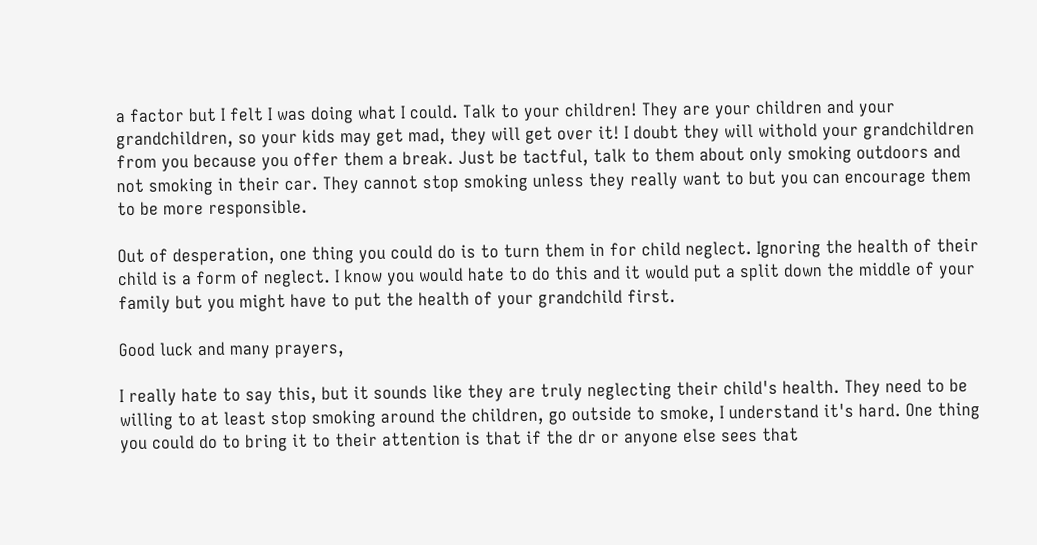a factor but I felt I was doing what I could. Talk to your children! They are your children and your grandchildren, so your kids may get mad, they will get over it! I doubt they will withold your grandchildren from you because you offer them a break. Just be tactful, talk to them about only smoking outdoors and not smoking in their car. They cannot stop smoking unless they really want to but you can encourage them to be more responsible.

Out of desperation, one thing you could do is to turn them in for child neglect. Ignoring the health of their child is a form of neglect. I know you would hate to do this and it would put a split down the middle of your family but you might have to put the health of your grandchild first.

Good luck and many prayers,

I really hate to say this, but it sounds like they are truly neglecting their child's health. They need to be willing to at least stop smoking around the children, go outside to smoke, I understand it's hard. One thing you could do to bring it to their attention is that if the dr or anyone else sees that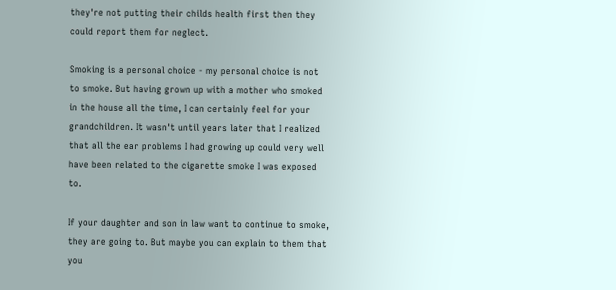they're not putting their childs health first then they could report them for neglect.

Smoking is a personal choice - my personal choice is not to smoke. But having grown up with a mother who smoked in the house all the time, I can certainly feel for your grandchildren. It wasn't until years later that I realized that all the ear problems I had growing up could very well have been related to the cigarette smoke I was exposed to.

If your daughter and son in law want to continue to smoke, they are going to. But maybe you can explain to them that you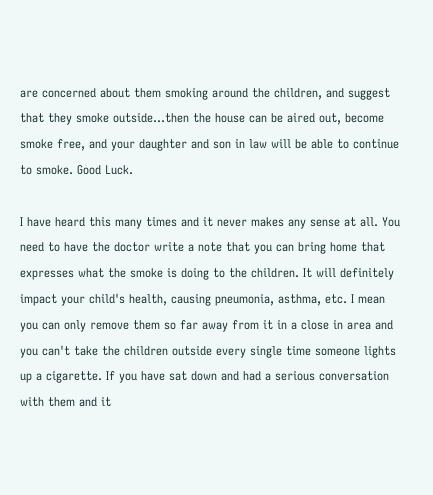are concerned about them smoking around the children, and suggest that they smoke outside...then the house can be aired out, become smoke free, and your daughter and son in law will be able to continue to smoke. Good Luck.

I have heard this many times and it never makes any sense at all. You need to have the doctor write a note that you can bring home that expresses what the smoke is doing to the children. It will definitely impact your child's health, causing pneumonia, asthma, etc. I mean you can only remove them so far away from it in a close in area and you can't take the children outside every single time someone lights up a cigarette. If you have sat down and had a serious conversation with them and it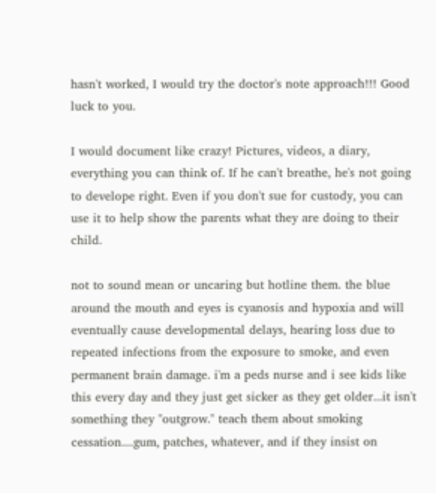hasn't worked, I would try the doctor's note approach!!! Good luck to you.

I would document like crazy! Pictures, videos, a diary, everything you can think of. If he can't breathe, he's not going to develope right. Even if you don't sue for custody, you can use it to help show the parents what they are doing to their child.

not to sound mean or uncaring but hotline them. the blue around the mouth and eyes is cyanosis and hypoxia and will eventually cause developmental delays, hearing loss due to repeated infections from the exposure to smoke, and even permanent brain damage. i'm a peds nurse and i see kids like this every day and they just get sicker as they get older...it isn't something they "outgrow." teach them about smoking cessation....gum, patches, whatever, and if they insist on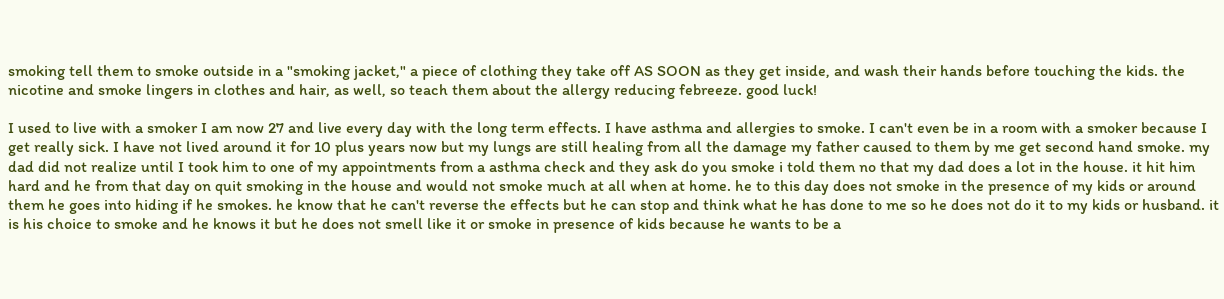smoking tell them to smoke outside in a "smoking jacket," a piece of clothing they take off AS SOON as they get inside, and wash their hands before touching the kids. the nicotine and smoke lingers in clothes and hair, as well, so teach them about the allergy reducing febreeze. good luck!

I used to live with a smoker I am now 27 and live every day with the long term effects. I have asthma and allergies to smoke. I can't even be in a room with a smoker because I get really sick. I have not lived around it for 10 plus years now but my lungs are still healing from all the damage my father caused to them by me get second hand smoke. my dad did not realize until I took him to one of my appointments from a asthma check and they ask do you smoke i told them no that my dad does a lot in the house. it hit him hard and he from that day on quit smoking in the house and would not smoke much at all when at home. he to this day does not smoke in the presence of my kids or around them he goes into hiding if he smokes. he know that he can't reverse the effects but he can stop and think what he has done to me so he does not do it to my kids or husband. it is his choice to smoke and he knows it but he does not smell like it or smoke in presence of kids because he wants to be a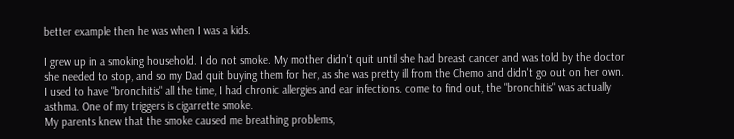better example then he was when I was a kids.

I grew up in a smoking household. I do not smoke. My mother didn't quit until she had breast cancer and was told by the doctor she needed to stop, and so my Dad quit buying them for her, as she was pretty ill from the Chemo and didn't go out on her own.
I used to have "bronchitis" all the time, I had chronic allergies and ear infections. come to find out, the "bronchitis" was actually asthma. One of my triggers is cigarrette smoke.
My parents knew that the smoke caused me breathing problems,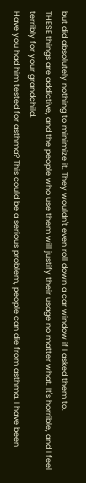but did absolutely nothing to minimize it. They wouldn't even roll down a car window if I asked them to.
THESE things are addictive, and the people who use them will justify their usage no matter what. It's horrible, and I feel terribly for your grandchild.
Have you had him tested for asthma? This could be a serious problem, people can die from asthma. I have been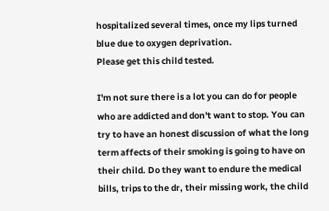hospitalized several times, once my lips turned blue due to oxygen deprivation.
Please get this child tested.

I'm not sure there is a lot you can do for people who are addicted and don't want to stop. You can try to have an honest discussion of what the long term affects of their smoking is going to have on their child. Do they want to endure the medical bills, trips to the dr, their missing work, the child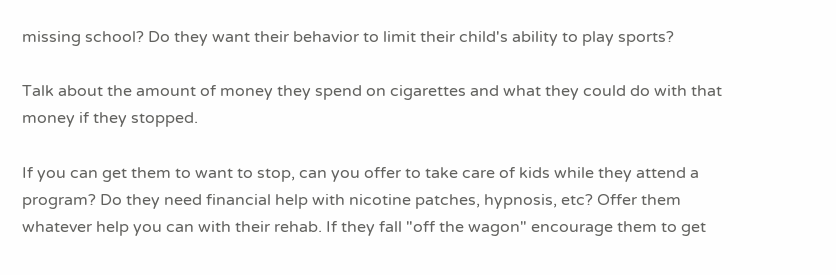missing school? Do they want their behavior to limit their child's ability to play sports?

Talk about the amount of money they spend on cigarettes and what they could do with that money if they stopped.

If you can get them to want to stop, can you offer to take care of kids while they attend a program? Do they need financial help with nicotine patches, hypnosis, etc? Offer them whatever help you can with their rehab. If they fall "off the wagon" encourage them to get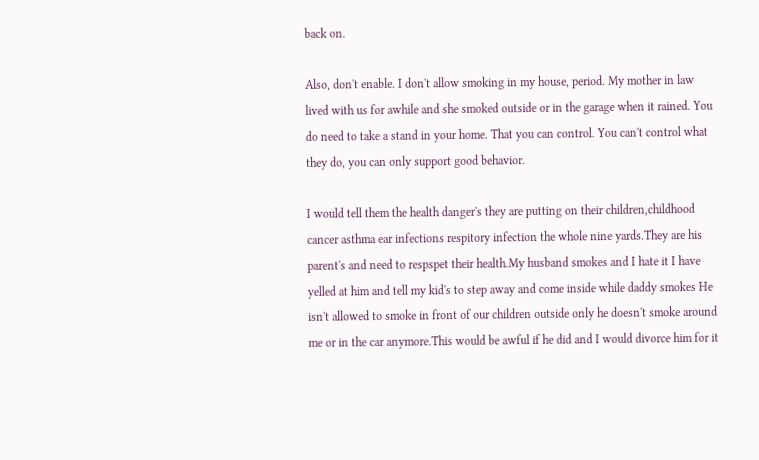back on.

Also, don't enable. I don't allow smoking in my house, period. My mother in law lived with us for awhile and she smoked outside or in the garage when it rained. You do need to take a stand in your home. That you can control. You can't control what they do, you can only support good behavior.

I would tell them the health danger's they are putting on their children,childhood cancer asthma ear infections respitory infection the whole nine yards.They are his parent's and need to respspet their health.My husband smokes and I hate it I have yelled at him and tell my kid's to step away and come inside while daddy smokes He isn't allowed to smoke in front of our children outside only he doesn't smoke around me or in the car anymore.This would be awful if he did and I would divorce him for it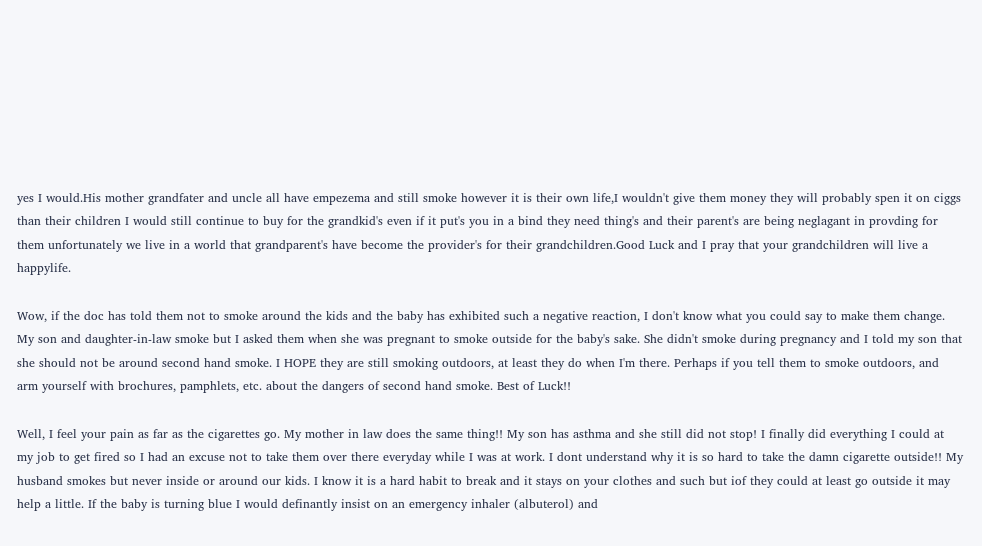yes I would.His mother grandfater and uncle all have empezema and still smoke however it is their own life,I wouldn't give them money they will probably spen it on ciggs than their children I would still continue to buy for the grandkid's even if it put's you in a bind they need thing's and their parent's are being neglagant in provding for them unfortunately we live in a world that grandparent's have become the provider's for their grandchildren.Good Luck and I pray that your grandchildren will live a happylife.

Wow, if the doc has told them not to smoke around the kids and the baby has exhibited such a negative reaction, I don't know what you could say to make them change. My son and daughter-in-law smoke but I asked them when she was pregnant to smoke outside for the baby's sake. She didn't smoke during pregnancy and I told my son that she should not be around second hand smoke. I HOPE they are still smoking outdoors, at least they do when I'm there. Perhaps if you tell them to smoke outdoors, and arm yourself with brochures, pamphlets, etc. about the dangers of second hand smoke. Best of Luck!!

Well, I feel your pain as far as the cigarettes go. My mother in law does the same thing!! My son has asthma and she still did not stop! I finally did everything I could at my job to get fired so I had an excuse not to take them over there everyday while I was at work. I dont understand why it is so hard to take the damn cigarette outside!! My husband smokes but never inside or around our kids. I know it is a hard habit to break and it stays on your clothes and such but iof they could at least go outside it may help a little. If the baby is turning blue I would definantly insist on an emergency inhaler (albuterol) and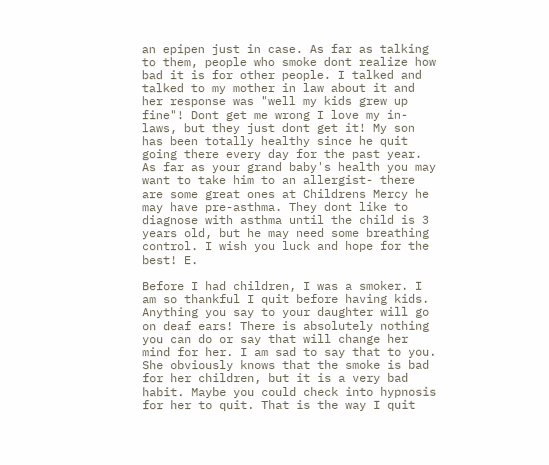an epipen just in case. As far as talking to them, people who smoke dont realize how bad it is for other people. I talked and talked to my mother in law about it and her response was "well my kids grew up fine"! Dont get me wrong I love my in-laws, but they just dont get it! My son has been totally healthy since he quit going there every day for the past year.
As far as your grand baby's health you may want to take him to an allergist- there are some great ones at Childrens Mercy he may have pre-asthma. They dont like to diagnose with asthma until the child is 3 years old, but he may need some breathing control. I wish you luck and hope for the best! E.

Before I had children, I was a smoker. I am so thankful I quit before having kids. Anything you say to your daughter will go on deaf ears! There is absolutely nothing you can do or say that will change her mind for her. I am sad to say that to you. She obviously knows that the smoke is bad for her children, but it is a very bad habit. Maybe you could check into hypnosis for her to quit. That is the way I quit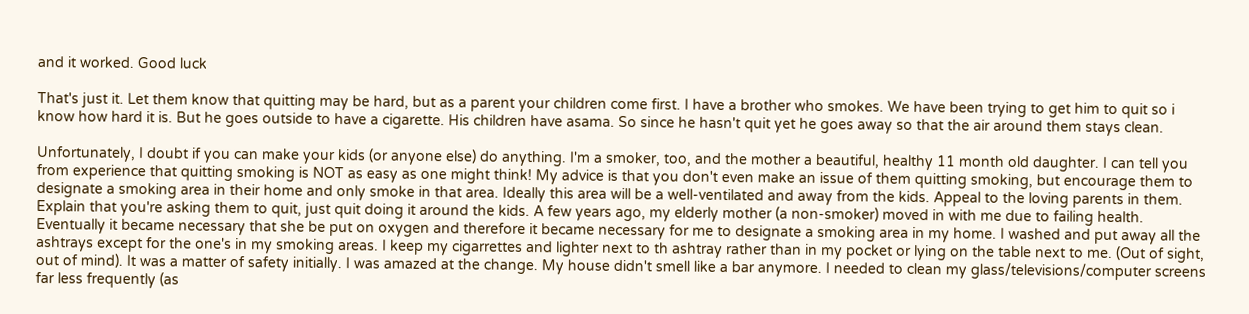and it worked. Good luck

That's just it. Let them know that quitting may be hard, but as a parent your children come first. I have a brother who smokes. We have been trying to get him to quit so i know how hard it is. But he goes outside to have a cigarette. His children have asama. So since he hasn't quit yet he goes away so that the air around them stays clean.

Unfortunately, I doubt if you can make your kids (or anyone else) do anything. I'm a smoker, too, and the mother a beautiful, healthy 11 month old daughter. I can tell you from experience that quitting smoking is NOT as easy as one might think! My advice is that you don't even make an issue of them quitting smoking, but encourage them to designate a smoking area in their home and only smoke in that area. Ideally this area will be a well-ventilated and away from the kids. Appeal to the loving parents in them. Explain that you're asking them to quit, just quit doing it around the kids. A few years ago, my elderly mother (a non-smoker) moved in with me due to failing health. Eventually it became necessary that she be put on oxygen and therefore it became necessary for me to designate a smoking area in my home. I washed and put away all the ashtrays except for the one's in my smoking areas. I keep my cigarrettes and lighter next to th ashtray rather than in my pocket or lying on the table next to me. (Out of sight, out of mind). It was a matter of safety initially. I was amazed at the change. My house didn't smell like a bar anymore. I needed to clean my glass/televisions/computer screens far less frequently (as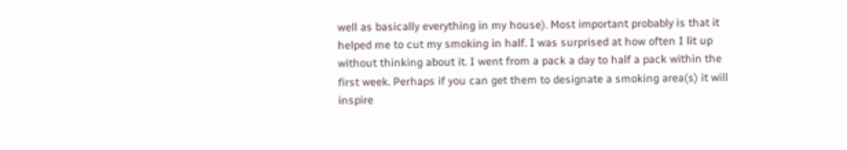well as basically everything in my house). Most important probably is that it helped me to cut my smoking in half. I was surprised at how often I lit up without thinking about it. I went from a pack a day to half a pack within the first week. Perhaps if you can get them to designate a smoking area(s) it will inspire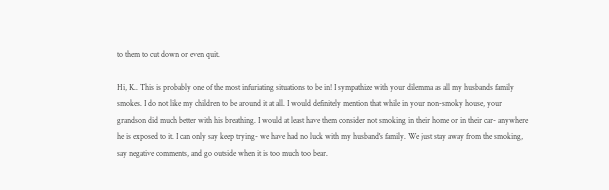to them to cut down or even quit.

Hi, K.. This is probably one of the most infuriating situations to be in! I sympathize with your dilemma as all my husbands family smokes. I do not like my children to be around it at all. I would definitely mention that while in your non-smoky house, your grandson did much better with his breathing. I would at least have them consider not smoking in their home or in their car- anywhere he is exposed to it. I can only say keep trying- we have had no luck with my husband's family. We just stay away from the smoking, say negative comments, and go outside when it is too much too bear.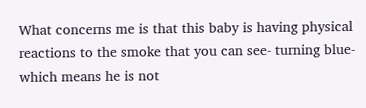What concerns me is that this baby is having physical reactions to the smoke that you can see- turning blue- which means he is not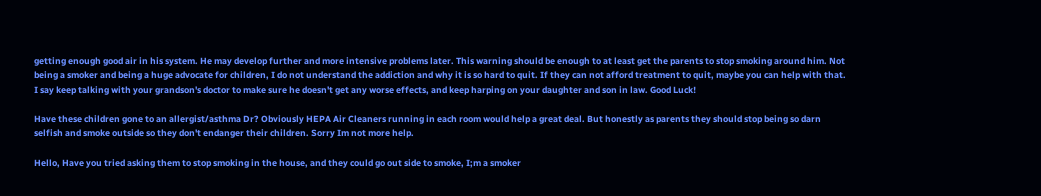getting enough good air in his system. He may develop further and more intensive problems later. This warning should be enough to at least get the parents to stop smoking around him. Not being a smoker and being a huge advocate for children, I do not understand the addiction and why it is so hard to quit. If they can not afford treatment to quit, maybe you can help with that. I say keep talking with your grandson's doctor to make sure he doesn't get any worse effects, and keep harping on your daughter and son in law. Good Luck!

Have these children gone to an allergist/asthma Dr? Obviously HEPA Air Cleaners running in each room would help a great deal. But honestly as parents they should stop being so darn selfish and smoke outside so they don't endanger their children. Sorry Im not more help.

Hello, Have you tried asking them to stop smoking in the house, and they could go out side to smoke, I;m a smoker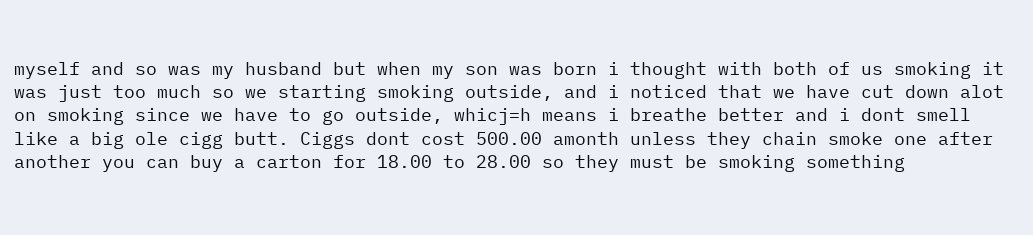myself and so was my husband but when my son was born i thought with both of us smoking it was just too much so we starting smoking outside, and i noticed that we have cut down alot on smoking since we have to go outside, whicj=h means i breathe better and i dont smell like a big ole cigg butt. Ciggs dont cost 500.00 amonth unless they chain smoke one after another you can buy a carton for 18.00 to 28.00 so they must be smoking something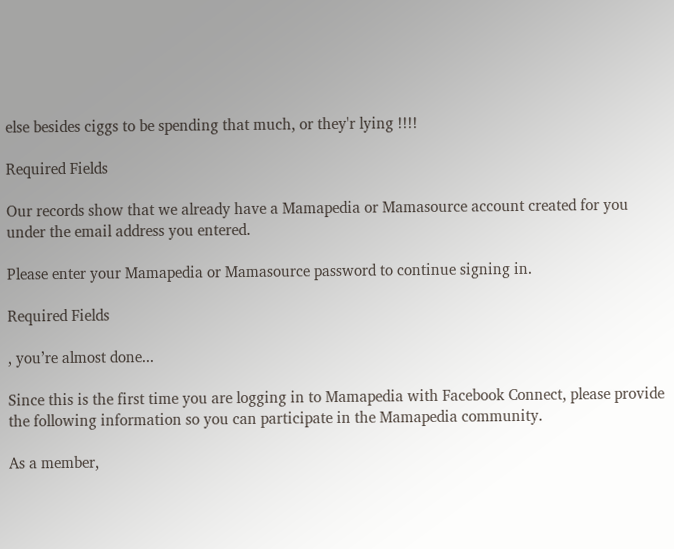else besides ciggs to be spending that much, or they'r lying !!!!

Required Fields

Our records show that we already have a Mamapedia or Mamasource account created for you under the email address you entered.

Please enter your Mamapedia or Mamasource password to continue signing in.

Required Fields

, you’re almost done...

Since this is the first time you are logging in to Mamapedia with Facebook Connect, please provide the following information so you can participate in the Mamapedia community.

As a member,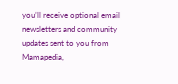you’ll receive optional email newsletters and community updates sent to you from Mamapedia,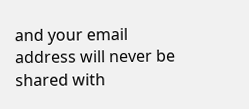and your email address will never be shared with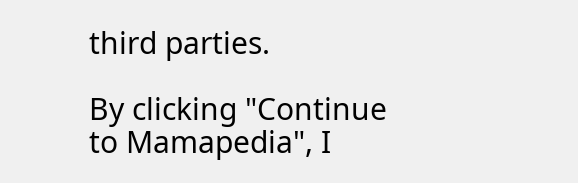third parties.

By clicking "Continue to Mamapedia", I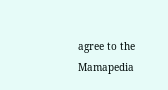agree to the Mamapedia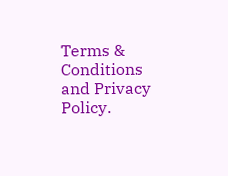Terms & Conditions and Privacy Policy.